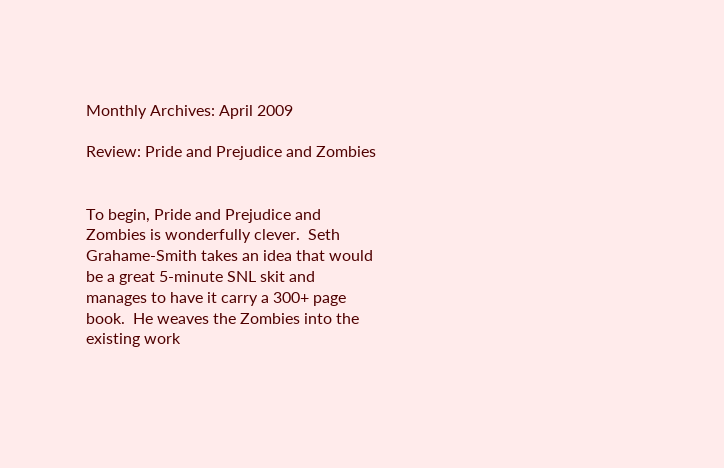Monthly Archives: April 2009

Review: Pride and Prejudice and Zombies


To begin, Pride and Prejudice and Zombies is wonderfully clever.  Seth Grahame-Smith takes an idea that would be a great 5-minute SNL skit and manages to have it carry a 300+ page book.  He weaves the Zombies into the existing work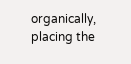organically, placing the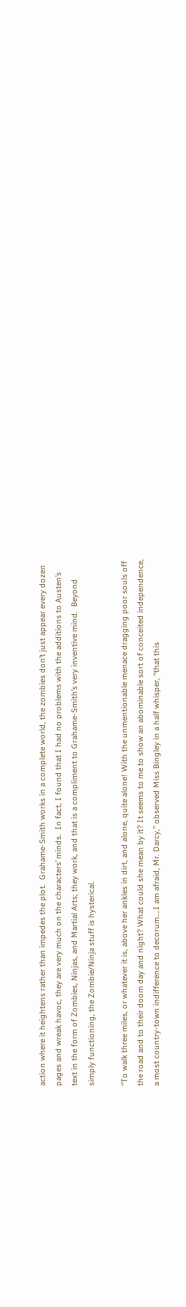action where it heightens rather than impedes the plot.  Grahame-Smith works in a complete world, the zombies don’t just appear every dozen pages and wreak havoc, they are very much on the characters’ minds.  In fact, I found that I had no problems with the additions to Austen’s text in the form of Zombies, Ninjas, and Martial Arts; they work, and that is a compliment to Grahame-Smith’s very inventive mind.  Beyond simply functioning, the Zombie/Ninja stuff is hysterical.

“To walk three miles, or whatever it is, above her ankles in dirt, and alone, quite alone! With the unmentionable menace dragging poor souls off the road and to their doom day and night? What could she mean by it? It seems to me to show an abominable sort of conceited independence, a most country-town indifference to decorum….I am afraid, Mr. Darcy,” observed Miss Bingley in a half whisper, “that this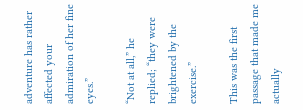adventure has rather affected your admiration of her fine eyes.”

“Not at all,” he replied; “they were brightened by the exercise.”

This was the first passage that made me actually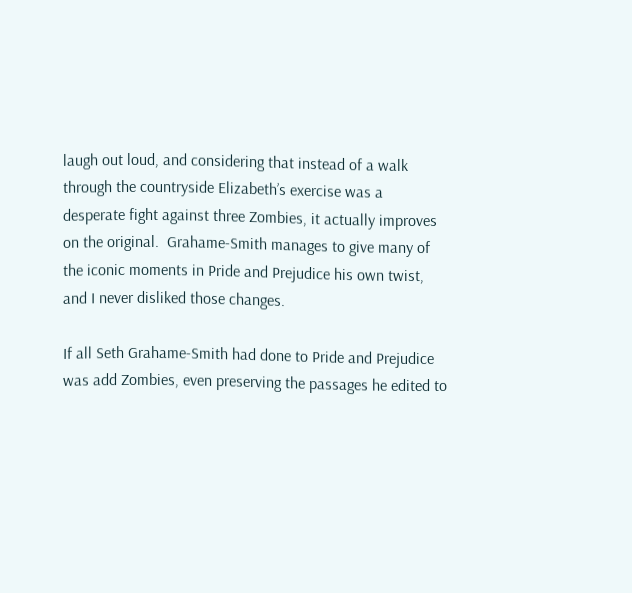laugh out loud, and considering that instead of a walk through the countryside Elizabeth’s exercise was a desperate fight against three Zombies, it actually improves on the original.  Grahame-Smith manages to give many of the iconic moments in Pride and Prejudice his own twist, and I never disliked those changes.

If all Seth Grahame-Smith had done to Pride and Prejudice was add Zombies, even preserving the passages he edited to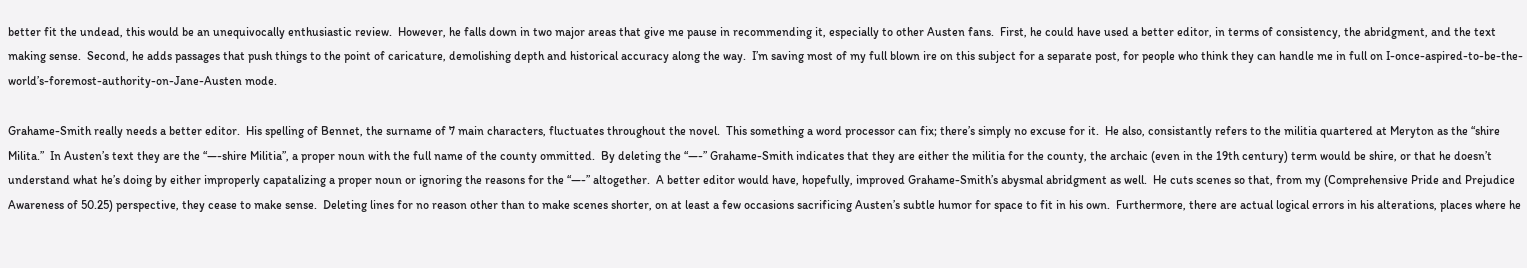better fit the undead, this would be an unequivocally enthusiastic review.  However, he falls down in two major areas that give me pause in recommending it, especially to other Austen fans.  First, he could have used a better editor, in terms of consistency, the abridgment, and the text making sense.  Second, he adds passages that push things to the point of caricature, demolishing depth and historical accuracy along the way.  I’m saving most of my full blown ire on this subject for a separate post, for people who think they can handle me in full on I-once-aspired-to-be-the-world’s-foremost-authority-on-Jane-Austen mode.

Grahame-Smith really needs a better editor.  His spelling of Bennet, the surname of 7 main characters, fluctuates throughout the novel.  This something a word processor can fix; there’s simply no excuse for it.  He also, consistantly refers to the militia quartered at Meryton as the “shire Milita.”  In Austen’s text they are the “—-shire Militia”, a proper noun with the full name of the county ommitted.  By deleting the “—-” Grahame-Smith indicates that they are either the militia for the county, the archaic (even in the 19th century) term would be shire, or that he doesn’t understand what he’s doing by either improperly capatalizing a proper noun or ignoring the reasons for the “—-” altogether.  A better editor would have, hopefully, improved Grahame-Smith’s abysmal abridgment as well.  He cuts scenes so that, from my (Comprehensive Pride and Prejudice Awareness of 50.25) perspective, they cease to make sense.  Deleting lines for no reason other than to make scenes shorter, on at least a few occasions sacrificing Austen’s subtle humor for space to fit in his own.  Furthermore, there are actual logical errors in his alterations, places where he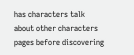has characters talk about other characters pages before discovering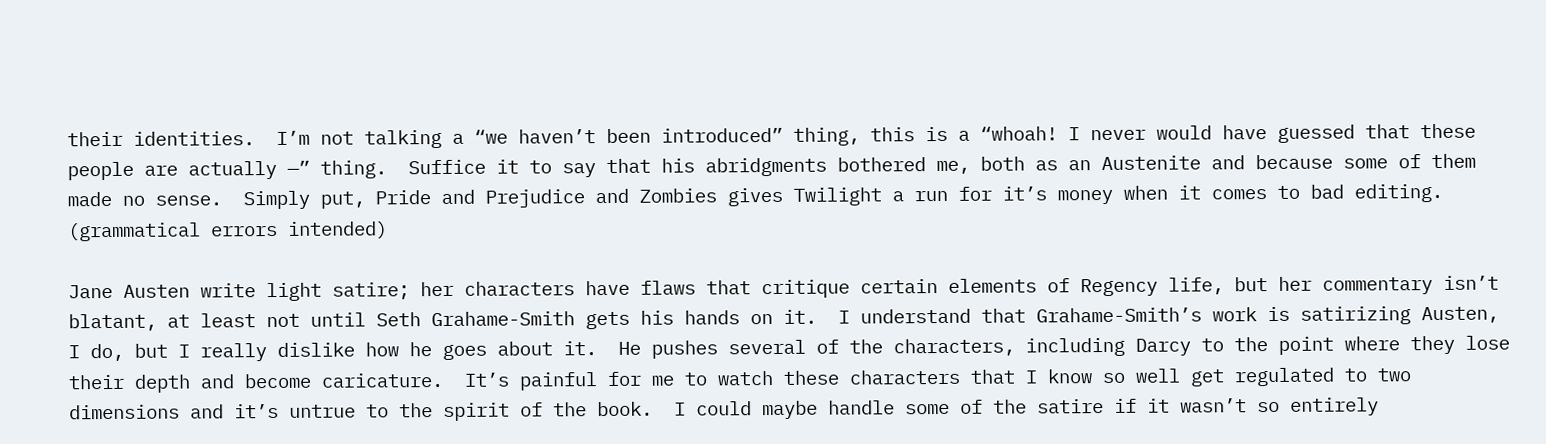their identities.  I’m not talking a “we haven’t been introduced” thing, this is a “whoah! I never would have guessed that these people are actually —” thing.  Suffice it to say that his abridgments bothered me, both as an Austenite and because some of them made no sense.  Simply put, Pride and Prejudice and Zombies gives Twilight a run for it’s money when it comes to bad editing. (grammatical errors intended)

Jane Austen write light satire; her characters have flaws that critique certain elements of Regency life, but her commentary isn’t blatant, at least not until Seth Grahame-Smith gets his hands on it.  I understand that Grahame-Smith’s work is satirizing Austen, I do, but I really dislike how he goes about it.  He pushes several of the characters, including Darcy to the point where they lose their depth and become caricature.  It’s painful for me to watch these characters that I know so well get regulated to two dimensions and it’s untrue to the spirit of the book.  I could maybe handle some of the satire if it wasn’t so entirely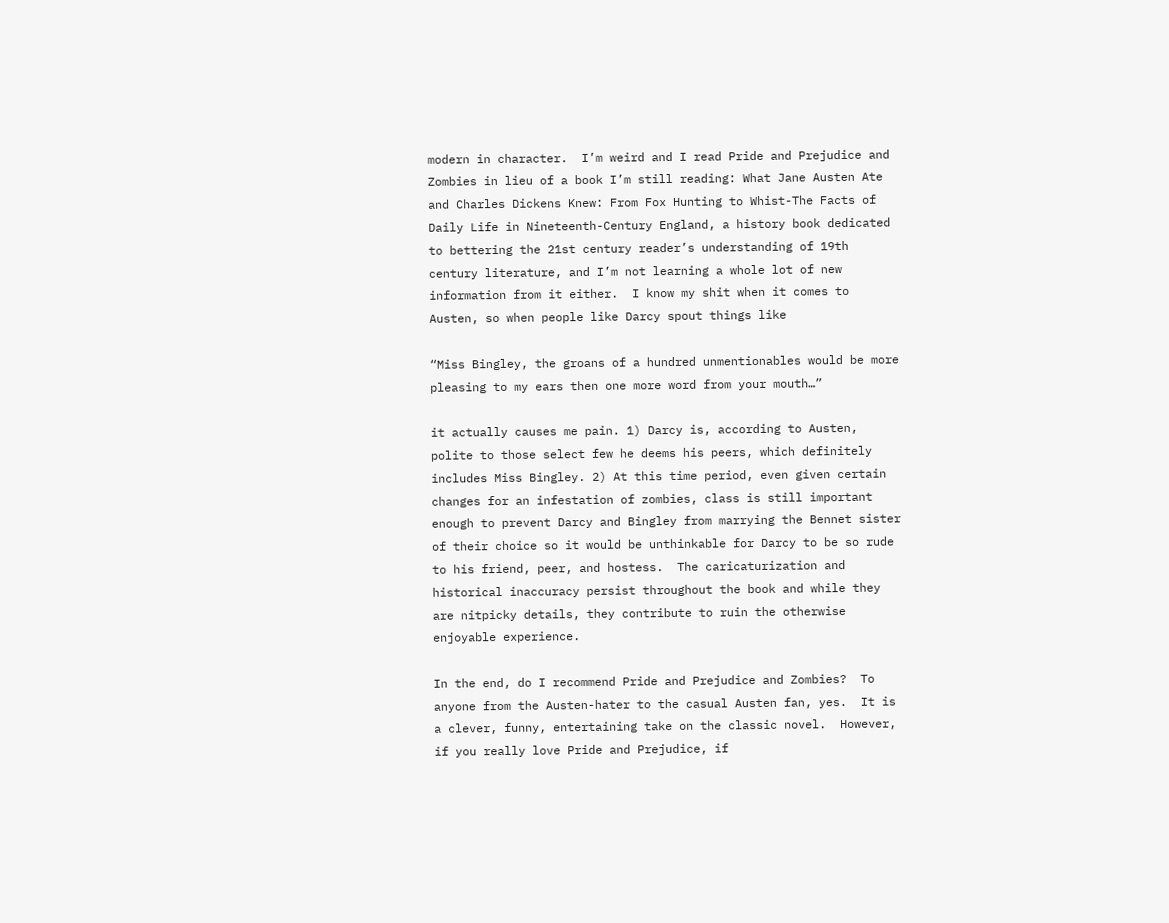modern in character.  I’m weird and I read Pride and Prejudice and Zombies in lieu of a book I’m still reading: What Jane Austen Ate and Charles Dickens Knew: From Fox Hunting to Whist-The Facts of Daily Life in Nineteenth-Century England, a history book dedicated to bettering the 21st century reader’s understanding of 19th century literature, and I’m not learning a whole lot of new information from it either.  I know my shit when it comes to Austen, so when people like Darcy spout things like

“Miss Bingley, the groans of a hundred unmentionables would be more pleasing to my ears then one more word from your mouth…”

it actually causes me pain. 1) Darcy is, according to Austen, polite to those select few he deems his peers, which definitely includes Miss Bingley. 2) At this time period, even given certain changes for an infestation of zombies, class is still important enough to prevent Darcy and Bingley from marrying the Bennet sister of their choice so it would be unthinkable for Darcy to be so rude to his friend, peer, and hostess.  The caricaturization and historical inaccuracy persist throughout the book and while they are nitpicky details, they contribute to ruin the otherwise enjoyable experience.

In the end, do I recommend Pride and Prejudice and Zombies?  To anyone from the Austen-hater to the casual Austen fan, yes.  It is a clever, funny, entertaining take on the classic novel.  However, if you really love Pride and Prejudice, if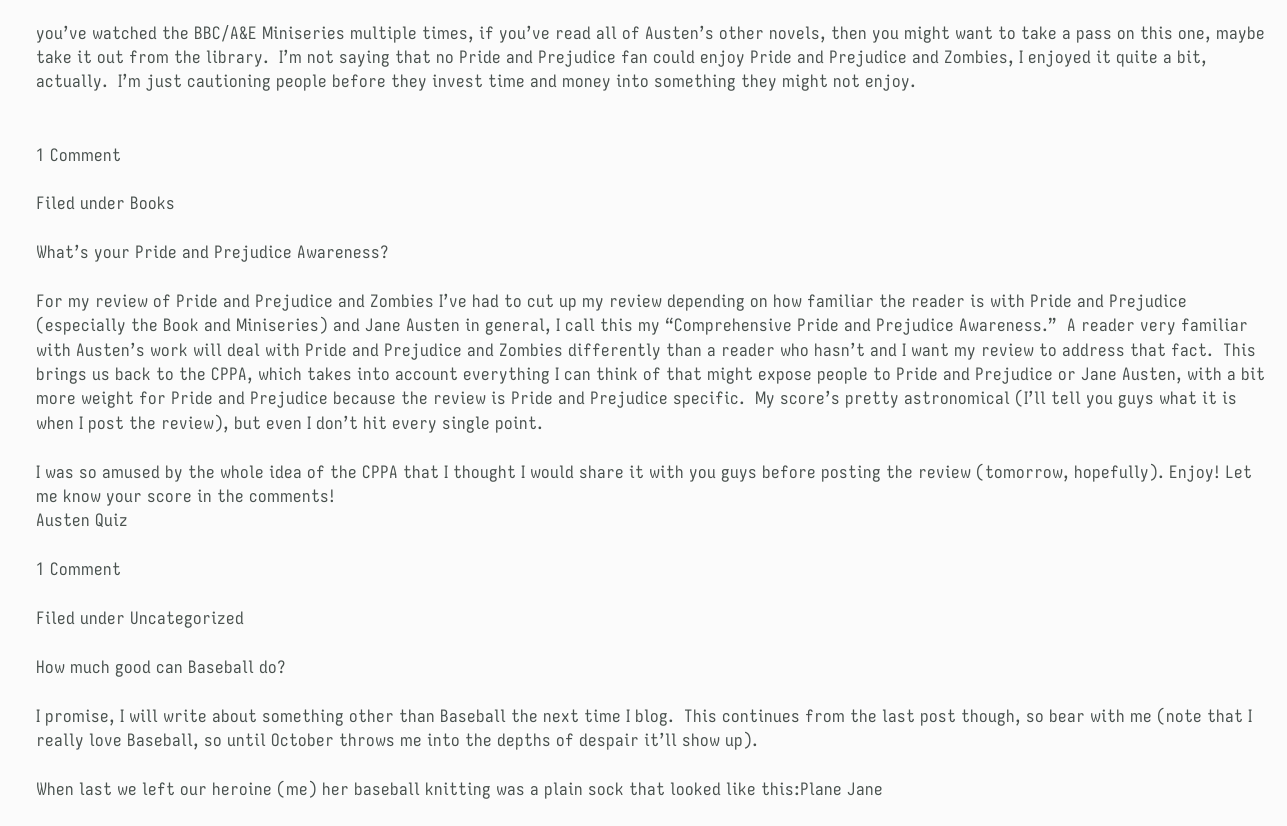you’ve watched the BBC/A&E Miniseries multiple times, if you’ve read all of Austen’s other novels, then you might want to take a pass on this one, maybe take it out from the library.  I’m not saying that no Pride and Prejudice fan could enjoy Pride and Prejudice and Zombies, I enjoyed it quite a bit, actually.  I’m just cautioning people before they invest time and money into something they might not enjoy.


1 Comment

Filed under Books

What’s your Pride and Prejudice Awareness?

For my review of Pride and Prejudice and Zombies I’ve had to cut up my review depending on how familiar the reader is with Pride and Prejudice (especially the Book and Miniseries) and Jane Austen in general, I call this my “Comprehensive Pride and Prejudice Awareness.”  A reader very familiar with Austen’s work will deal with Pride and Prejudice and Zombies differently than a reader who hasn’t and I want my review to address that fact.  This brings us back to the CPPA, which takes into account everything I can think of that might expose people to Pride and Prejudice or Jane Austen, with a bit more weight for Pride and Prejudice because the review is Pride and Prejudice specific.  My score’s pretty astronomical (I’ll tell you guys what it is when I post the review), but even I don’t hit every single point.

I was so amused by the whole idea of the CPPA that I thought I would share it with you guys before posting the review (tomorrow, hopefully). Enjoy! Let me know your score in the comments!
Austen Quiz

1 Comment

Filed under Uncategorized

How much good can Baseball do?

I promise, I will write about something other than Baseball the next time I blog.  This continues from the last post though, so bear with me (note that I really love Baseball, so until October throws me into the depths of despair it’ll show up).

When last we left our heroine (me) her baseball knitting was a plain sock that looked like this:Plane Jane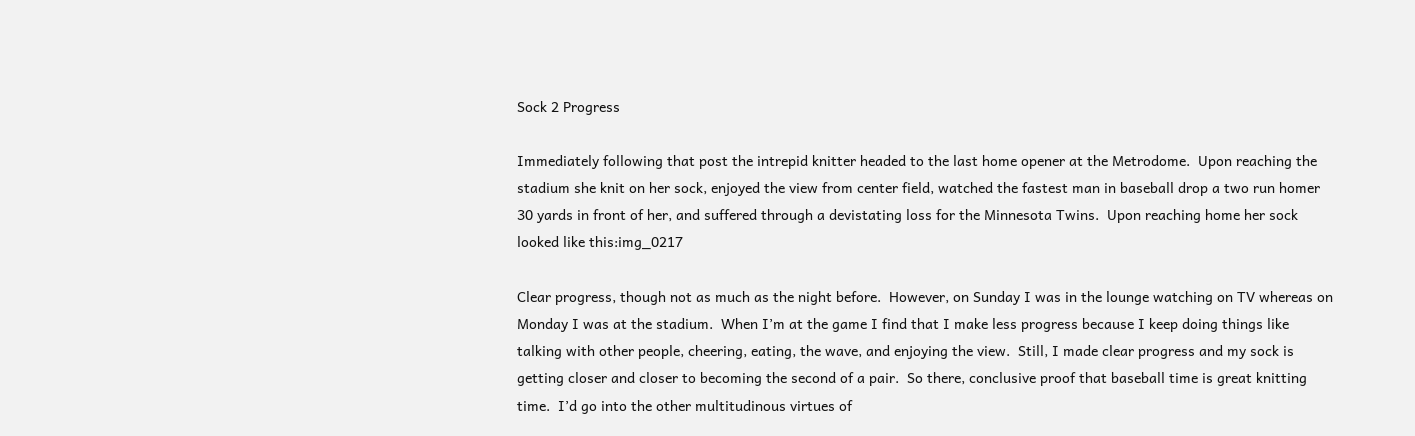Sock 2 Progress

Immediately following that post the intrepid knitter headed to the last home opener at the Metrodome.  Upon reaching the stadium she knit on her sock, enjoyed the view from center field, watched the fastest man in baseball drop a two run homer 30 yards in front of her, and suffered through a devistating loss for the Minnesota Twins.  Upon reaching home her sock looked like this:img_0217

Clear progress, though not as much as the night before.  However, on Sunday I was in the lounge watching on TV whereas on Monday I was at the stadium.  When I’m at the game I find that I make less progress because I keep doing things like talking with other people, cheering, eating, the wave, and enjoying the view.  Still, I made clear progress and my sock is getting closer and closer to becoming the second of a pair.  So there, conclusive proof that baseball time is great knitting time.  I’d go into the other multitudinous virtues of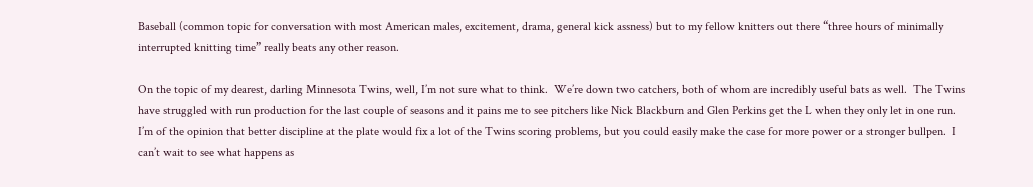Baseball (common topic for conversation with most American males, excitement, drama, general kick assness) but to my fellow knitters out there “three hours of minimally interrupted knitting time” really beats any other reason.

On the topic of my dearest, darling Minnesota Twins, well, I’m not sure what to think.  We’re down two catchers, both of whom are incredibly useful bats as well.  The Twins have struggled with run production for the last couple of seasons and it pains me to see pitchers like Nick Blackburn and Glen Perkins get the L when they only let in one run.  I’m of the opinion that better discipline at the plate would fix a lot of the Twins scoring problems, but you could easily make the case for more power or a stronger bullpen.  I can’t wait to see what happens as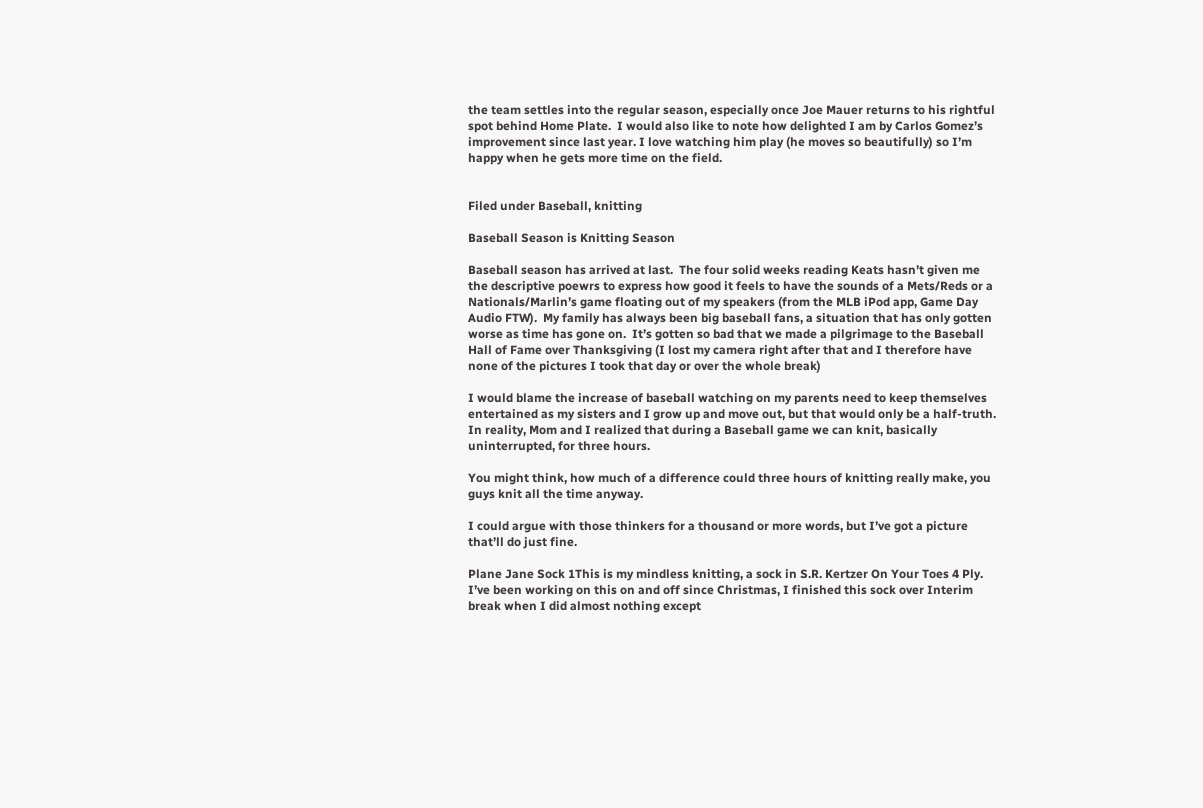the team settles into the regular season, especially once Joe Mauer returns to his rightful spot behind Home Plate.  I would also like to note how delighted I am by Carlos Gomez’s improvement since last year. I love watching him play (he moves so beautifully) so I’m happy when he gets more time on the field.


Filed under Baseball, knitting

Baseball Season is Knitting Season

Baseball season has arrived at last.  The four solid weeks reading Keats hasn’t given me the descriptive poewrs to express how good it feels to have the sounds of a Mets/Reds or a Nationals/Marlin’s game floating out of my speakers (from the MLB iPod app, Game Day Audio FTW).  My family has always been big baseball fans, a situation that has only gotten worse as time has gone on.  It’s gotten so bad that we made a pilgrimage to the Baseball Hall of Fame over Thanksgiving (I lost my camera right after that and I therefore have none of the pictures I took that day or over the whole break)

I would blame the increase of baseball watching on my parents need to keep themselves entertained as my sisters and I grow up and move out, but that would only be a half-truth.  In reality, Mom and I realized that during a Baseball game we can knit, basically uninterrupted, for three hours.

You might think, how much of a difference could three hours of knitting really make, you guys knit all the time anyway.

I could argue with those thinkers for a thousand or more words, but I’ve got a picture that’ll do just fine.

Plane Jane Sock 1This is my mindless knitting, a sock in S.R. Kertzer On Your Toes 4 Ply.  I’ve been working on this on and off since Christmas, I finished this sock over Interim break when I did almost nothing except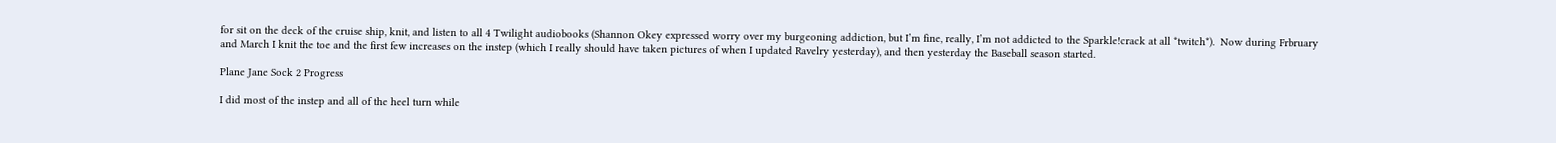for sit on the deck of the cruise ship, knit, and listen to all 4 Twilight audiobooks (Shannon Okey expressed worry over my burgeoning addiction, but I’m fine, really, I’m not addicted to the Sparkle!crack at all *twitch*).  Now during Frbruary and March I knit the toe and the first few increases on the instep (which I really should have taken pictures of when I updated Ravelry yesterday), and then yesterday the Baseball season started.

Plane Jane Sock 2 Progress

I did most of the instep and all of the heel turn while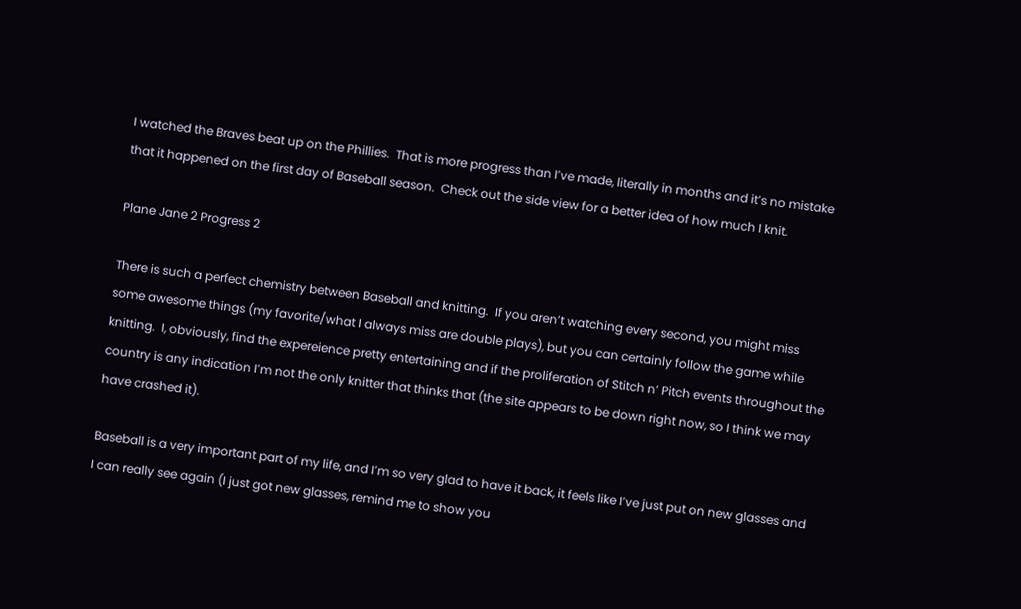I watched the Braves beat up on the Phillies.  That is more progress than I’ve made, literally in months and it’s no mistake that it happened on the first day of Baseball season.  Check out the side view for a better idea of how much I knit.

Plane Jane 2 Progress 2

There is such a perfect chemistry between Baseball and knitting.  If you aren’t watching every second, you might miss some awesome things (my favorite/what I always miss are double plays), but you can certainly follow the game while knitting.  I, obviously, find the expereience pretty entertaining and if the proliferation of Stitch n’ Pitch events throughout the country is any indication I’m not the only knitter that thinks that (the site appears to be down right now, so I think we may have crashed it).

Baseball is a very important part of my life, and I’m so very glad to have it back, it feels like I’ve just put on new glasses and I can really see again (I just got new glasses, remind me to show you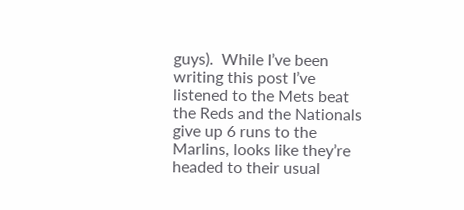guys).  While I’ve been writing this post I’ve listened to the Mets beat the Reds and the Nationals give up 6 runs to the Marlins, looks like they’re headed to their usual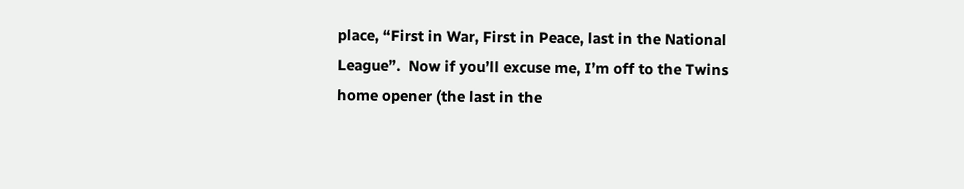place, “First in War, First in Peace, last in the National League”.  Now if you’ll excuse me, I’m off to the Twins home opener (the last in the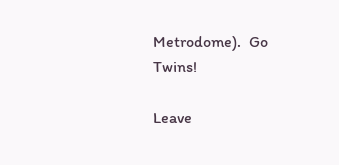Metrodome).  Go Twins!

Leave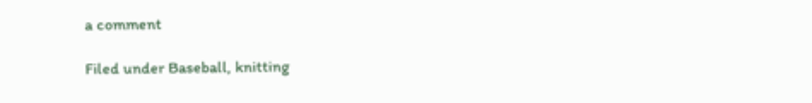a comment

Filed under Baseball, knitting